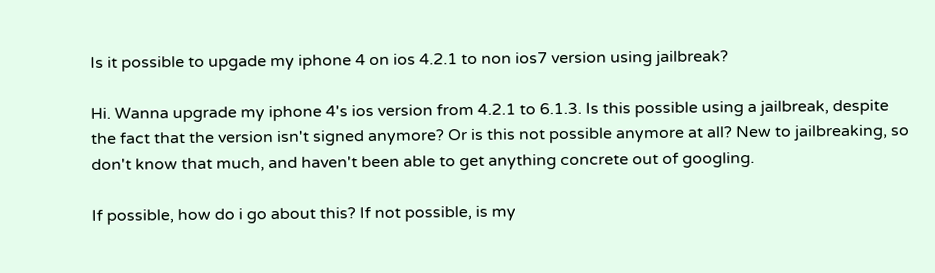Is it possible to upgade my iphone 4 on ios 4.2.1 to non ios7 version using jailbreak?

Hi. Wanna upgrade my iphone 4's ios version from 4.2.1 to 6.1.3. Is this possible using a jailbreak, despite the fact that the version isn't signed anymore? Or is this not possible anymore at all? New to jailbreaking, so don't know that much, and haven't been able to get anything concrete out of googling.

If possible, how do i go about this? If not possible, is my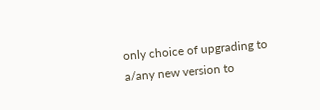only choice of upgrading to a/any new version to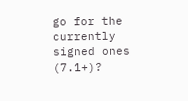go for the currently signed ones (7.1+)?